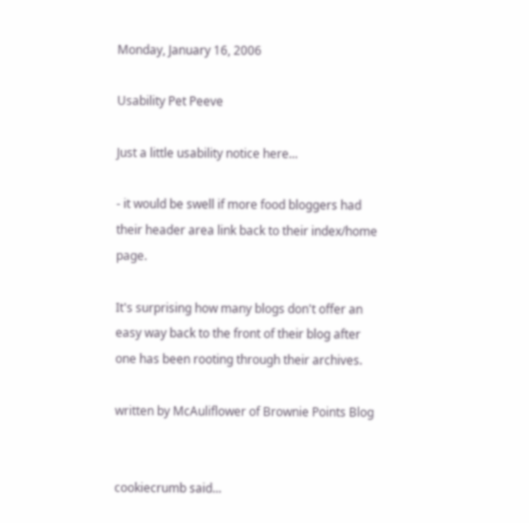Monday, January 16, 2006

Usability Pet Peeve

Just a little usability notice here...

- it would be swell if more food bloggers had their header area link back to their index/home page.

It's surprising how many blogs don't offer an easy way back to the front of their blog after one has been rooting through their archives.

written by McAuliflower of Brownie Points Blog


cookiecrumb said...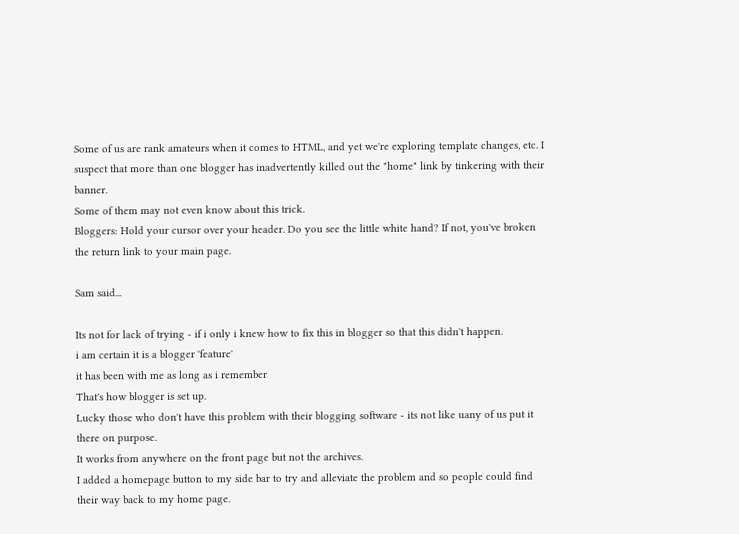Some of us are rank amateurs when it comes to HTML, and yet we're exploring template changes, etc. I suspect that more than one blogger has inadvertently killed out the "home" link by tinkering with their banner.
Some of them may not even know about this trick.
Bloggers: Hold your cursor over your header. Do you see the little white hand? If not, you've broken the return link to your main page.

Sam said...

Its not for lack of trying - if i only i knew how to fix this in blogger so that this didn't happen.
i am certain it is a blogger 'feature'
it has been with me as long as i remember
That's how blogger is set up.
Lucky those who don't have this problem with their blogging software - its not like uany of us put it there on purpose.
It works from anywhere on the front page but not the archives.
I added a homepage button to my side bar to try and alleviate the problem and so people could find their way back to my home page.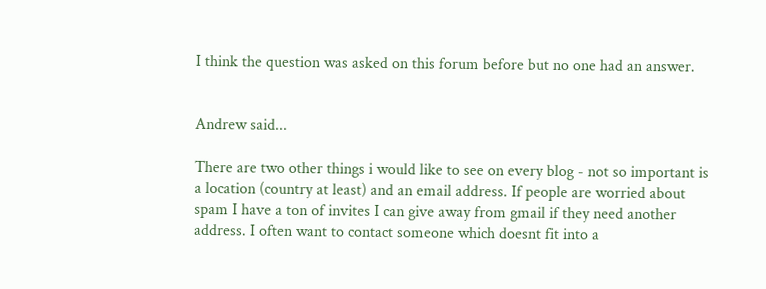I think the question was asked on this forum before but no one had an answer.


Andrew said...

There are two other things i would like to see on every blog - not so important is a location (country at least) and an email address. If people are worried about spam I have a ton of invites I can give away from gmail if they need another address. I often want to contact someone which doesnt fit into a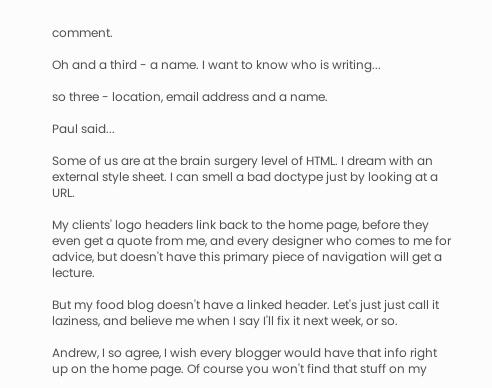comment.

Oh and a third - a name. I want to know who is writing...

so three - location, email address and a name.

Paul said...

Some of us are at the brain surgery level of HTML. I dream with an external style sheet. I can smell a bad doctype just by looking at a URL.

My clients' logo headers link back to the home page, before they even get a quote from me, and every designer who comes to me for advice, but doesn't have this primary piece of navigation will get a lecture.

But my food blog doesn't have a linked header. Let's just just call it laziness, and believe me when I say I'll fix it next week, or so.

Andrew, I so agree, I wish every blogger would have that info right up on the home page. Of course you won't find that stuff on my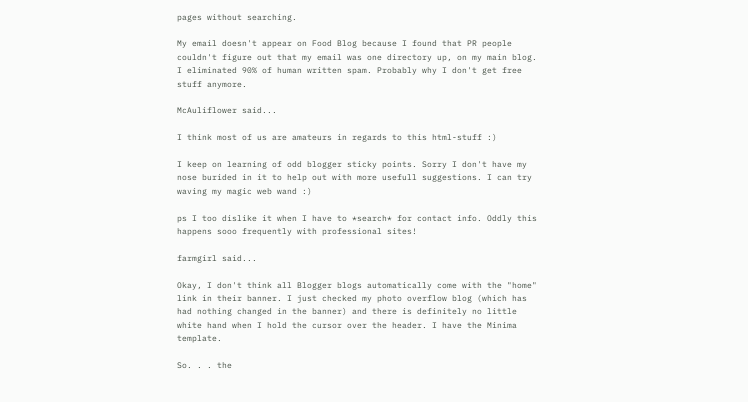pages without searching.

My email doesn't appear on Food Blog because I found that PR people couldn't figure out that my email was one directory up, on my main blog. I eliminated 90% of human written spam. Probably why I don't get free stuff anymore.

McAuliflower said...

I think most of us are amateurs in regards to this html-stuff :)

I keep on learning of odd blogger sticky points. Sorry I don't have my nose burided in it to help out with more usefull suggestions. I can try waving my magic web wand :)

ps I too dislike it when I have to *search* for contact info. Oddly this happens sooo frequently with professional sites!

farmgirl said...

Okay, I don't think all Blogger blogs automatically come with the "home" link in their banner. I just checked my photo overflow blog (which has had nothing changed in the banner) and there is definitely no little white hand when I hold the cursor over the header. I have the Minima template.

So. . . the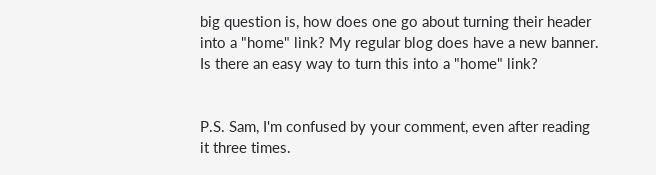big question is, how does one go about turning their header into a "home" link? My regular blog does have a new banner. Is there an easy way to turn this into a "home" link?


P.S. Sam, I'm confused by your comment, even after reading it three times.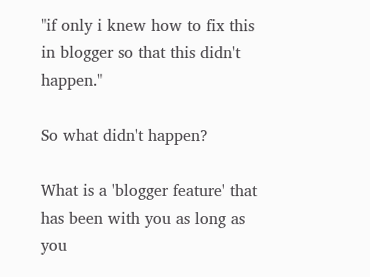"if only i knew how to fix this in blogger so that this didn't happen."

So what didn't happen?

What is a 'blogger feature' that has been with you as long as you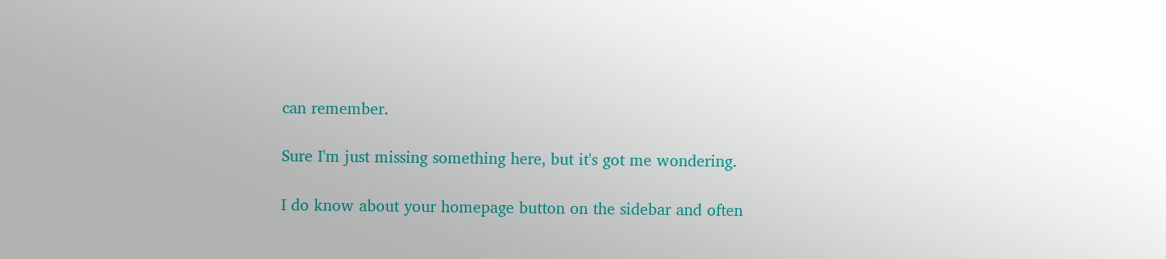can remember.

Sure I'm just missing something here, but it's got me wondering.

I do know about your homepage button on the sidebar and often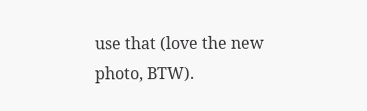use that (love the new photo, BTW).